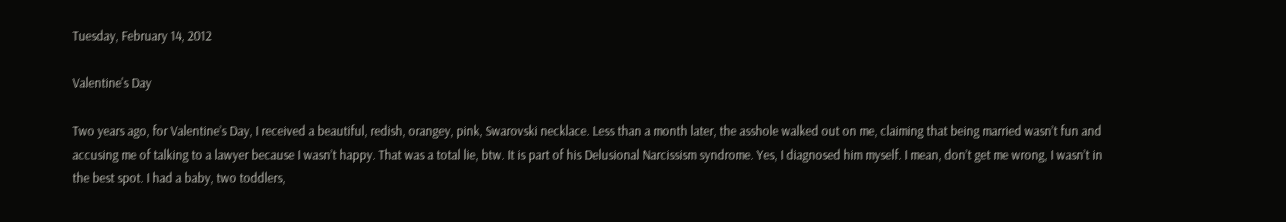Tuesday, February 14, 2012

Valentine's Day

Two years ago, for Valentine’s Day, I received a beautiful, redish, orangey, pink, Swarovski necklace. Less than a month later, the asshole walked out on me, claiming that being married wasn’t fun and accusing me of talking to a lawyer because I wasn’t happy. That was a total lie, btw. It is part of his Delusional Narcissism syndrome. Yes, I diagnosed him myself. I mean, don’t get me wrong, I wasn’t in the best spot. I had a baby, two toddlers,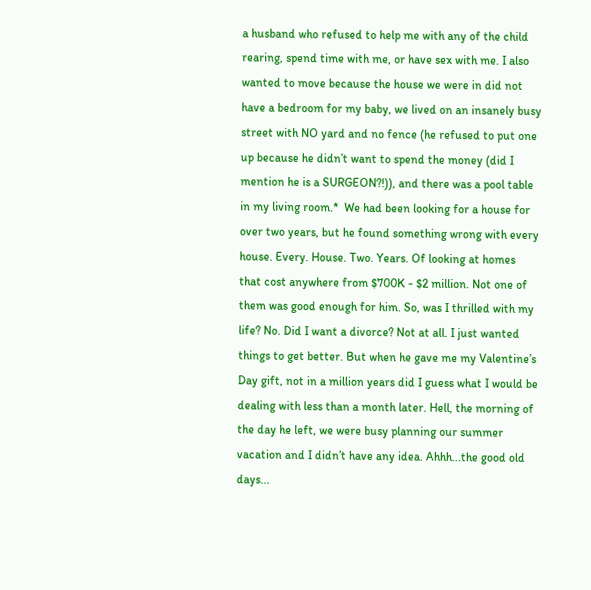a husband who refused to help me with any of the child rearing, spend time with me, or have sex with me. I also wanted to move because the house we were in did not have a bedroom for my baby, we lived on an insanely busy street with NO yard and no fence (he refused to put one up because he didn’t want to spend the money (did I mention he is a SURGEON?!)), and there was a pool table in my living room.*  We had been looking for a house for over two years, but he found something wrong with every house. Every. House. Two. Years. Of looking at homes that cost anywhere from $700K - $2 million. Not one of them was good enough for him. So, was I thrilled with my life? No. Did I want a divorce? Not at all. I just wanted things to get better. But when he gave me my Valentine’s Day gift, not in a million years did I guess what I would be dealing with less than a month later. Hell, the morning of the day he left, we were busy planning our summer vacation and I didn’t have any idea. Ahhh...the good old days...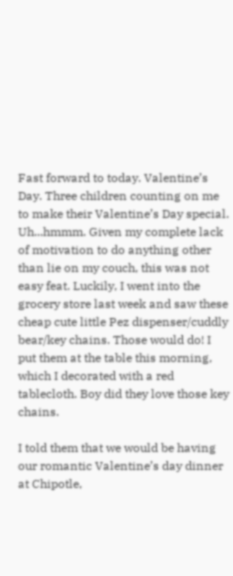Fast forward to today. Valentine’s Day. Three children counting on me to make their Valentine’s Day special. Uh...hmmm. Given my complete lack of motivation to do anything other than lie on my couch, this was not easy feat. Luckily, I went into the grocery store last week and saw these cheap cute little Pez dispenser/cuddly bear/key chains. Those would do! I put them at the table this morning, which I decorated with a red tablecloth. Boy did they love those key chains.

I told them that we would be having our romantic Valentine’s day dinner at Chipotle,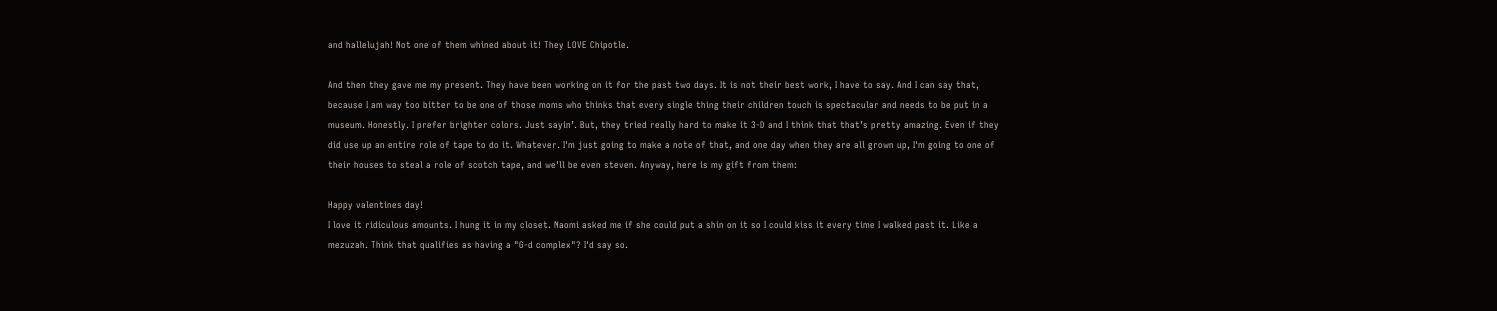and hallelujah! Not one of them whined about it! They LOVE Chipotle.

And then they gave me my present. They have been working on it for the past two days. It is not their best work, I have to say. And I can say that, because I am way too bitter to be one of those moms who thinks that every single thing their children touch is spectacular and needs to be put in a museum. Honestly. I prefer brighter colors. Just sayin’. But, they tried really hard to make it 3-D and I think that that’s pretty amazing. Even if they did use up an entire role of tape to do it. Whatever. I'm just going to make a note of that, and one day when they are all grown up, I'm going to one of their houses to steal a role of scotch tape, and we'll be even steven. Anyway, here is my gift from them:

Happy valentines day!
I love it ridiculous amounts. I hung it in my closet. Naomi asked me if she could put a shin on it so I could kiss it every time I walked past it. Like a mezuzah. Think that qualifies as having a "G-d complex"? I'd say so.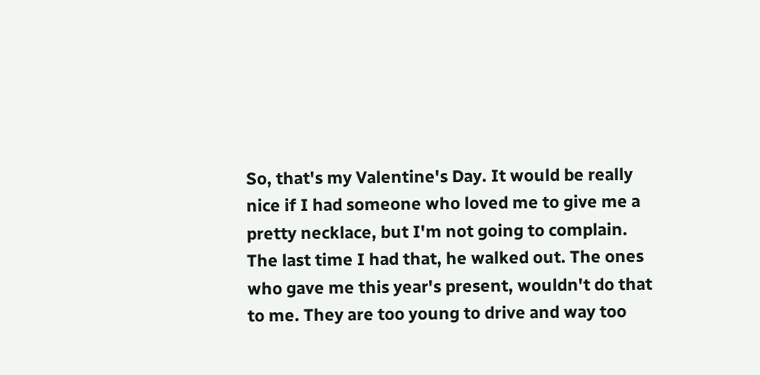So, that's my Valentine's Day. It would be really nice if I had someone who loved me to give me a pretty necklace, but I'm not going to complain. The last time I had that, he walked out. The ones who gave me this year's present, wouldn't do that to me. They are too young to drive and way too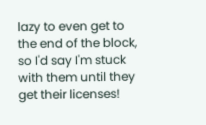lazy to even get to the end of the block, so I'd say I'm stuck with them until they get their licenses!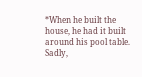*When he built the house, he had it built around his pool table. Sadly,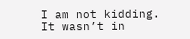I am not kidding. It wasn’t in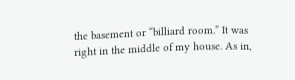the basement or “billiard room.” It was right in the middle of my house. As in,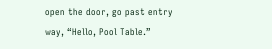open the door, go past entry way, “Hello, Pool Table.”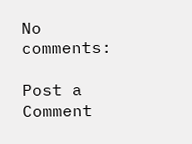No comments:

Post a Comment